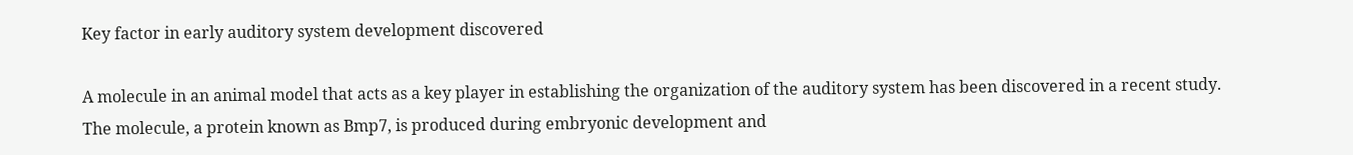Key factor in early auditory system development discovered

A molecule in an animal model that acts as a key player in establishing the organization of the auditory system has been discovered in a recent study. The molecule, a protein known as Bmp7, is produced during embryonic development and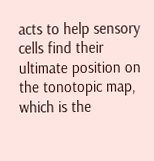acts to help sensory cells find their ultimate position on the tonotopic map, which is the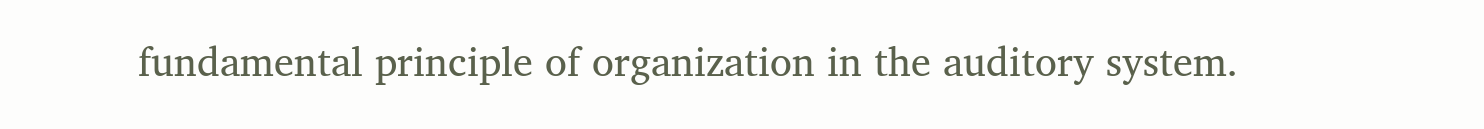fundamental principle of organization in the auditory system.